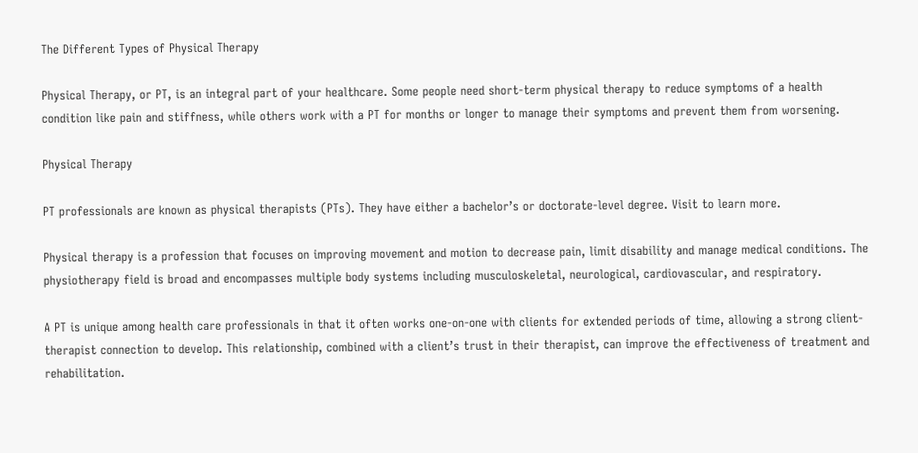The Different Types of Physical Therapy

Physical Therapy, or PT, is an integral part of your healthcare. Some people need short-term physical therapy to reduce symptoms of a health condition like pain and stiffness, while others work with a PT for months or longer to manage their symptoms and prevent them from worsening.

Physical Therapy

PT professionals are known as physical therapists (PTs). They have either a bachelor’s or doctorate-level degree. Visit to learn more.

Physical therapy is a profession that focuses on improving movement and motion to decrease pain, limit disability and manage medical conditions. The physiotherapy field is broad and encompasses multiple body systems including musculoskeletal, neurological, cardiovascular, and respiratory.

A PT is unique among health care professionals in that it often works one-on-one with clients for extended periods of time, allowing a strong client-therapist connection to develop. This relationship, combined with a client’s trust in their therapist, can improve the effectiveness of treatment and rehabilitation.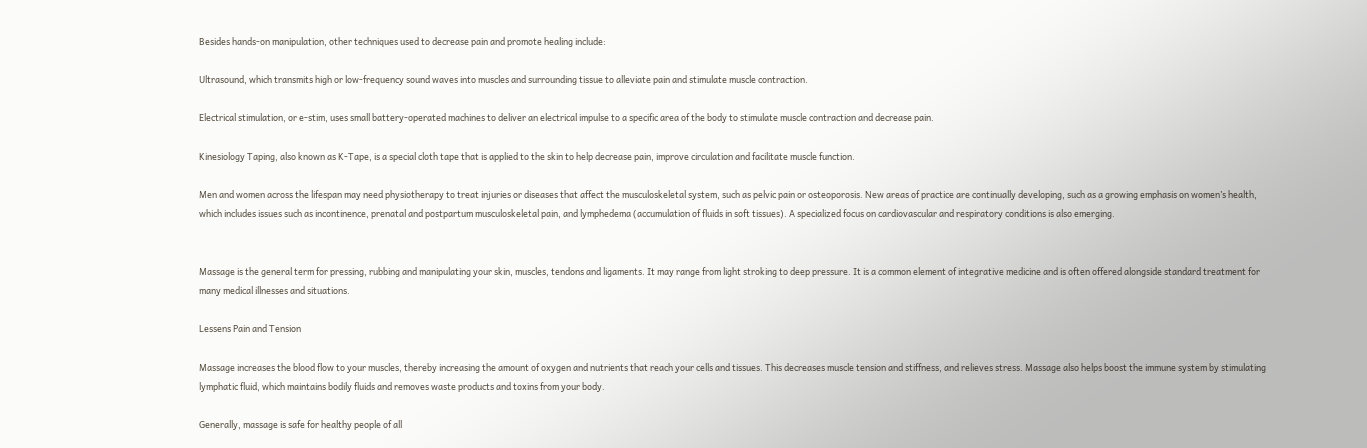Besides hands-on manipulation, other techniques used to decrease pain and promote healing include:

Ultrasound, which transmits high or low-frequency sound waves into muscles and surrounding tissue to alleviate pain and stimulate muscle contraction.

Electrical stimulation, or e-stim, uses small battery-operated machines to deliver an electrical impulse to a specific area of the body to stimulate muscle contraction and decrease pain.

Kinesiology Taping, also known as K-Tape, is a special cloth tape that is applied to the skin to help decrease pain, improve circulation and facilitate muscle function.

Men and women across the lifespan may need physiotherapy to treat injuries or diseases that affect the musculoskeletal system, such as pelvic pain or osteoporosis. New areas of practice are continually developing, such as a growing emphasis on women’s health, which includes issues such as incontinence, prenatal and postpartum musculoskeletal pain, and lymphedema (accumulation of fluids in soft tissues). A specialized focus on cardiovascular and respiratory conditions is also emerging.


Massage is the general term for pressing, rubbing and manipulating your skin, muscles, tendons and ligaments. It may range from light stroking to deep pressure. It is a common element of integrative medicine and is often offered alongside standard treatment for many medical illnesses and situations.

Lessens Pain and Tension

Massage increases the blood flow to your muscles, thereby increasing the amount of oxygen and nutrients that reach your cells and tissues. This decreases muscle tension and stiffness, and relieves stress. Massage also helps boost the immune system by stimulating lymphatic fluid, which maintains bodily fluids and removes waste products and toxins from your body.

Generally, massage is safe for healthy people of all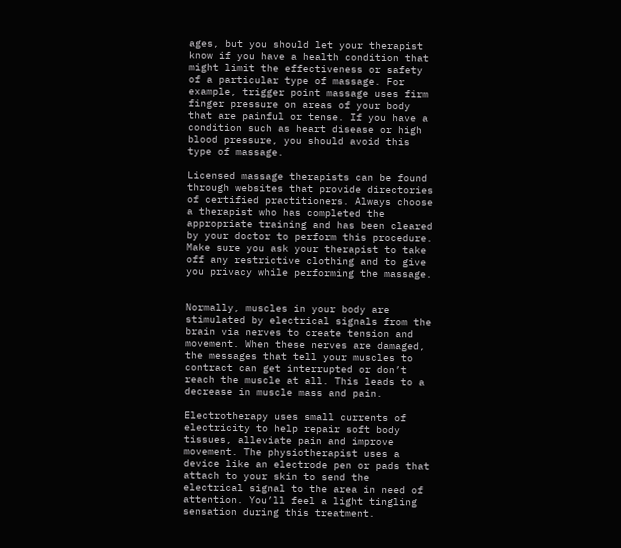ages, but you should let your therapist know if you have a health condition that might limit the effectiveness or safety of a particular type of massage. For example, trigger point massage uses firm finger pressure on areas of your body that are painful or tense. If you have a condition such as heart disease or high blood pressure, you should avoid this type of massage.

Licensed massage therapists can be found through websites that provide directories of certified practitioners. Always choose a therapist who has completed the appropriate training and has been cleared by your doctor to perform this procedure. Make sure you ask your therapist to take off any restrictive clothing and to give you privacy while performing the massage.


Normally, muscles in your body are stimulated by electrical signals from the brain via nerves to create tension and movement. When these nerves are damaged, the messages that tell your muscles to contract can get interrupted or don’t reach the muscle at all. This leads to a decrease in muscle mass and pain.

Electrotherapy uses small currents of electricity to help repair soft body tissues, alleviate pain and improve movement. The physiotherapist uses a device like an electrode pen or pads that attach to your skin to send the electrical signal to the area in need of attention. You’ll feel a light tingling sensation during this treatment.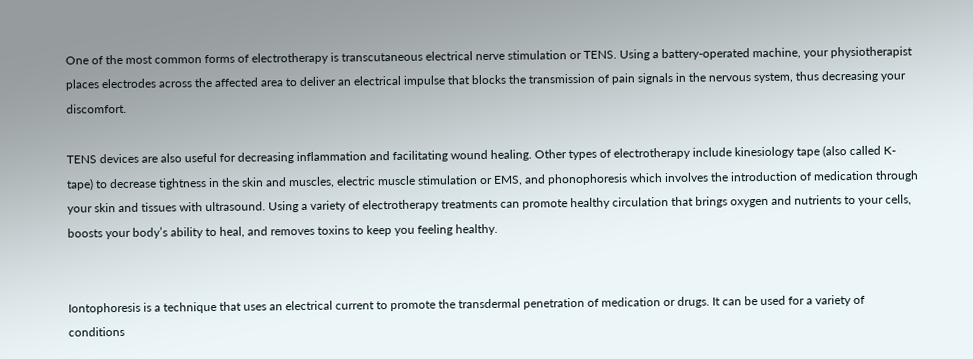One of the most common forms of electrotherapy is transcutaneous electrical nerve stimulation or TENS. Using a battery-operated machine, your physiotherapist places electrodes across the affected area to deliver an electrical impulse that blocks the transmission of pain signals in the nervous system, thus decreasing your discomfort.

TENS devices are also useful for decreasing inflammation and facilitating wound healing. Other types of electrotherapy include kinesiology tape (also called K-tape) to decrease tightness in the skin and muscles, electric muscle stimulation or EMS, and phonophoresis which involves the introduction of medication through your skin and tissues with ultrasound. Using a variety of electrotherapy treatments can promote healthy circulation that brings oxygen and nutrients to your cells, boosts your body’s ability to heal, and removes toxins to keep you feeling healthy.


Iontophoresis is a technique that uses an electrical current to promote the transdermal penetration of medication or drugs. It can be used for a variety of conditions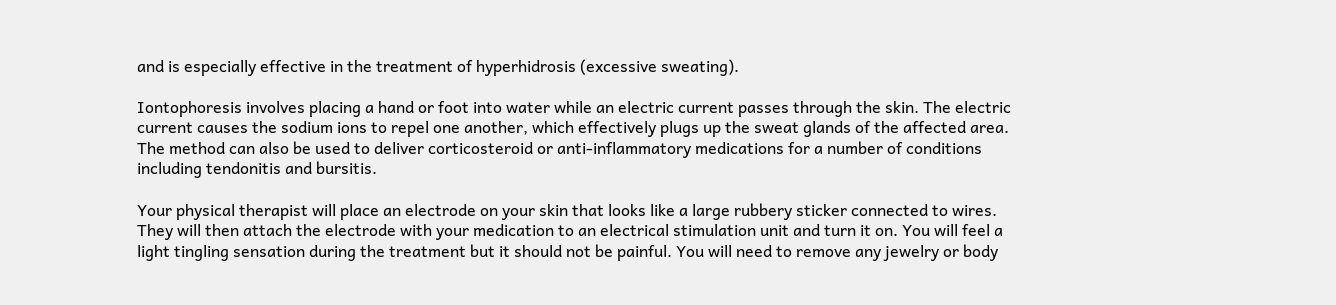and is especially effective in the treatment of hyperhidrosis (excessive sweating).

Iontophoresis involves placing a hand or foot into water while an electric current passes through the skin. The electric current causes the sodium ions to repel one another, which effectively plugs up the sweat glands of the affected area. The method can also be used to deliver corticosteroid or anti-inflammatory medications for a number of conditions including tendonitis and bursitis.

Your physical therapist will place an electrode on your skin that looks like a large rubbery sticker connected to wires. They will then attach the electrode with your medication to an electrical stimulation unit and turn it on. You will feel a light tingling sensation during the treatment but it should not be painful. You will need to remove any jewelry or body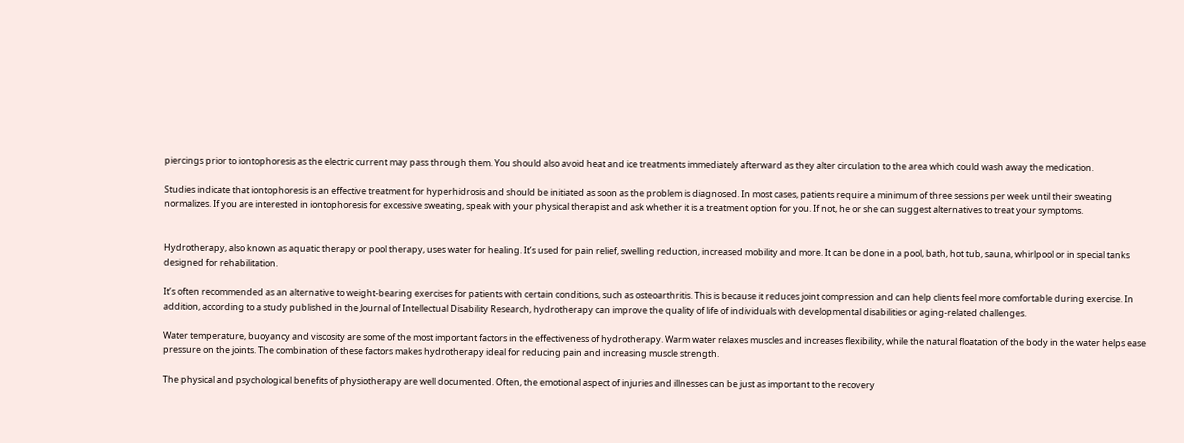piercings prior to iontophoresis as the electric current may pass through them. You should also avoid heat and ice treatments immediately afterward as they alter circulation to the area which could wash away the medication.

Studies indicate that iontophoresis is an effective treatment for hyperhidrosis and should be initiated as soon as the problem is diagnosed. In most cases, patients require a minimum of three sessions per week until their sweating normalizes. If you are interested in iontophoresis for excessive sweating, speak with your physical therapist and ask whether it is a treatment option for you. If not, he or she can suggest alternatives to treat your symptoms.


Hydrotherapy, also known as aquatic therapy or pool therapy, uses water for healing. It’s used for pain relief, swelling reduction, increased mobility and more. It can be done in a pool, bath, hot tub, sauna, whirlpool or in special tanks designed for rehabilitation.

It’s often recommended as an alternative to weight-bearing exercises for patients with certain conditions, such as osteoarthritis. This is because it reduces joint compression and can help clients feel more comfortable during exercise. In addition, according to a study published in the Journal of Intellectual Disability Research, hydrotherapy can improve the quality of life of individuals with developmental disabilities or aging-related challenges.

Water temperature, buoyancy and viscosity are some of the most important factors in the effectiveness of hydrotherapy. Warm water relaxes muscles and increases flexibility, while the natural floatation of the body in the water helps ease pressure on the joints. The combination of these factors makes hydrotherapy ideal for reducing pain and increasing muscle strength.

The physical and psychological benefits of physiotherapy are well documented. Often, the emotional aspect of injuries and illnesses can be just as important to the recovery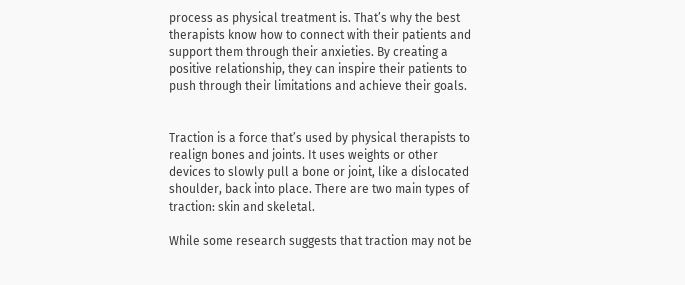process as physical treatment is. That’s why the best therapists know how to connect with their patients and support them through their anxieties. By creating a positive relationship, they can inspire their patients to push through their limitations and achieve their goals.


Traction is a force that’s used by physical therapists to realign bones and joints. It uses weights or other devices to slowly pull a bone or joint, like a dislocated shoulder, back into place. There are two main types of traction: skin and skeletal.

While some research suggests that traction may not be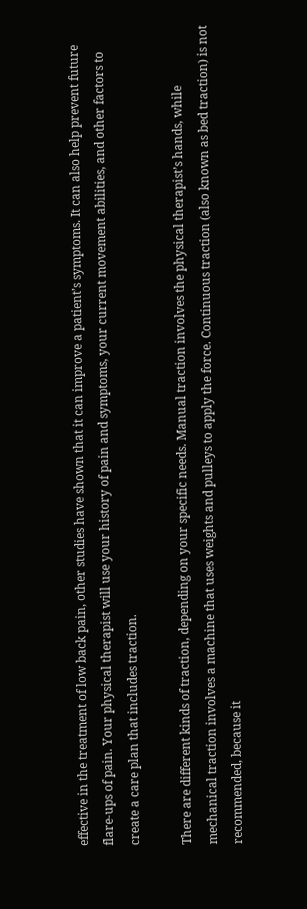effective in the treatment of low back pain, other studies have shown that it can improve a patient’s symptoms. It can also help prevent future flare-ups of pain. Your physical therapist will use your history of pain and symptoms, your current movement abilities, and other factors to create a care plan that includes traction.

There are different kinds of traction, depending on your specific needs. Manual traction involves the physical therapist’s hands, while mechanical traction involves a machine that uses weights and pulleys to apply the force. Continuous traction (also known as bed traction) is not recommended, because it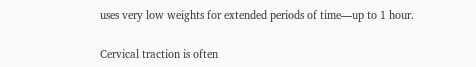uses very low weights for extended periods of time—up to 1 hour.

Cervical traction is often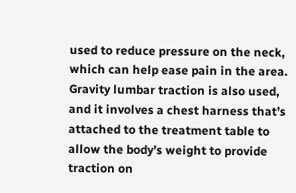used to reduce pressure on the neck, which can help ease pain in the area. Gravity lumbar traction is also used, and it involves a chest harness that’s attached to the treatment table to allow the body’s weight to provide traction on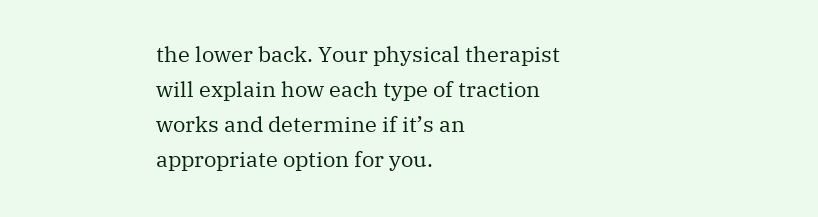the lower back. Your physical therapist will explain how each type of traction works and determine if it’s an appropriate option for you.